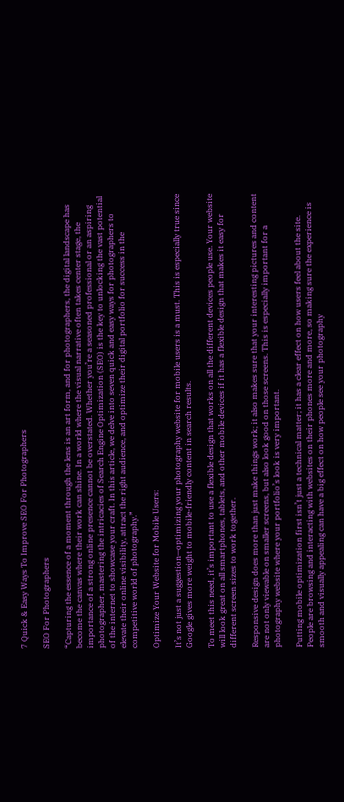7 Quick & Easy Ways To Improve SEO For Photographers

SEO For Photographers

“Capturing the essence of a moment through the lens is an art form, and for photographers, the digital landscape has become the canvas where their work can shine. In a world where the visual narrative often takes center stage, the importance of a strong online presence cannot be overstated. Whether you’re a seasoned professional or an aspiring photographer, mastering the intricacies of Search Engine Optimization (SEO) is the key to unlocking the vast potential of the internet to showcase your craft. In this article, we delve into seven quick and easy ways for photographers to elevate their online visibility, attract the right audience, and optimize their digital portfolio for success in the competitive world of photography.”

Optimize Your Website for Mobile Users:

It’s not just a suggestion—optimizing your photography website for mobile users is a must. This is especially true since Google gives more weight to mobile-friendly content in search results.

To meet this need, it’s important to use a flexible design that works on all the different devices people use. Your website will look great on all smartphones, tablets, and other mobile devices if it has a flexible design that makes it easy for different screen sizes to work together.

Responsive design does more than just make things work; it also makes sure that your interesting pictures and content are not only viewable on smaller screens, but also look good on those screens. This is especially important for a photography website where your portfolio’s look is very important.

Putting mobile optimization first isn’t just a technical matter; it has a clear effect on how users feel about the site. People are browsing and interacting with websites on their phones more and more, so making sure the experience is smooth and visually appealing can have a big effect on how people see your photography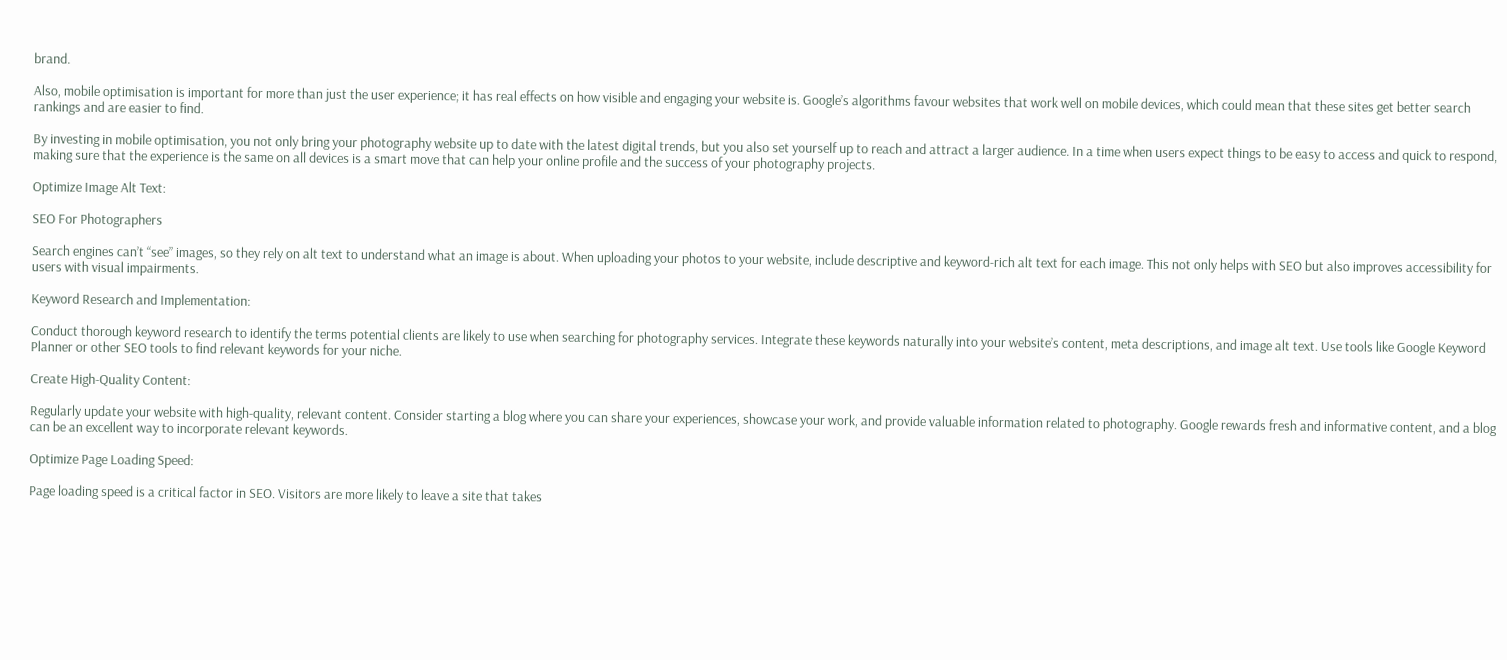brand.

Also, mobile optimisation is important for more than just the user experience; it has real effects on how visible and engaging your website is. Google’s algorithms favour websites that work well on mobile devices, which could mean that these sites get better search rankings and are easier to find.

By investing in mobile optimisation, you not only bring your photography website up to date with the latest digital trends, but you also set yourself up to reach and attract a larger audience. In a time when users expect things to be easy to access and quick to respond, making sure that the experience is the same on all devices is a smart move that can help your online profile and the success of your photography projects.

Optimize Image Alt Text:

SEO For Photographers

Search engines can’t “see” images, so they rely on alt text to understand what an image is about. When uploading your photos to your website, include descriptive and keyword-rich alt text for each image. This not only helps with SEO but also improves accessibility for users with visual impairments.

Keyword Research and Implementation:

Conduct thorough keyword research to identify the terms potential clients are likely to use when searching for photography services. Integrate these keywords naturally into your website’s content, meta descriptions, and image alt text. Use tools like Google Keyword Planner or other SEO tools to find relevant keywords for your niche.

Create High-Quality Content:

Regularly update your website with high-quality, relevant content. Consider starting a blog where you can share your experiences, showcase your work, and provide valuable information related to photography. Google rewards fresh and informative content, and a blog can be an excellent way to incorporate relevant keywords.

Optimize Page Loading Speed:

Page loading speed is a critical factor in SEO. Visitors are more likely to leave a site that takes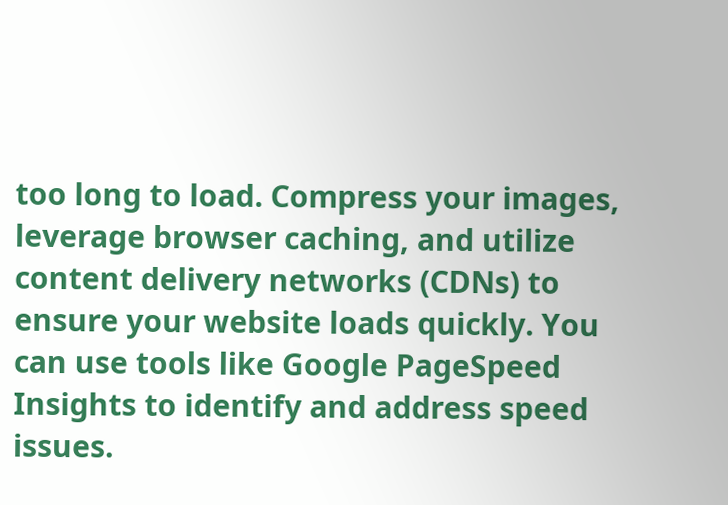too long to load. Compress your images, leverage browser caching, and utilize content delivery networks (CDNs) to ensure your website loads quickly. You can use tools like Google PageSpeed Insights to identify and address speed issues.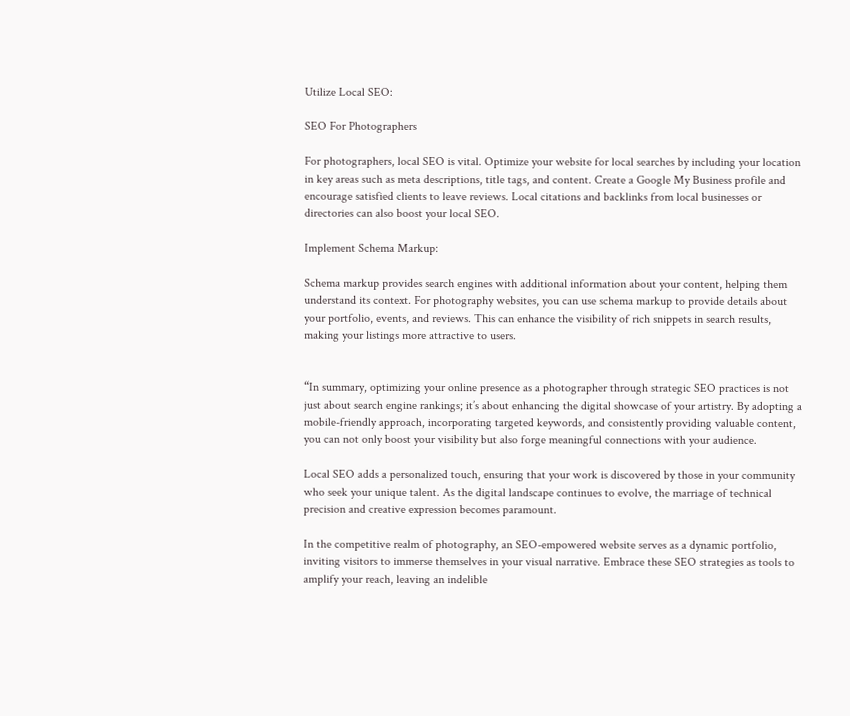Utilize Local SEO:

SEO For Photographers

For photographers, local SEO is vital. Optimize your website for local searches by including your location in key areas such as meta descriptions, title tags, and content. Create a Google My Business profile and encourage satisfied clients to leave reviews. Local citations and backlinks from local businesses or directories can also boost your local SEO.

Implement Schema Markup:

Schema markup provides search engines with additional information about your content, helping them understand its context. For photography websites, you can use schema markup to provide details about your portfolio, events, and reviews. This can enhance the visibility of rich snippets in search results, making your listings more attractive to users.


“In summary, optimizing your online presence as a photographer through strategic SEO practices is not just about search engine rankings; it’s about enhancing the digital showcase of your artistry. By adopting a mobile-friendly approach, incorporating targeted keywords, and consistently providing valuable content, you can not only boost your visibility but also forge meaningful connections with your audience.

Local SEO adds a personalized touch, ensuring that your work is discovered by those in your community who seek your unique talent. As the digital landscape continues to evolve, the marriage of technical precision and creative expression becomes paramount.

In the competitive realm of photography, an SEO-empowered website serves as a dynamic portfolio, inviting visitors to immerse themselves in your visual narrative. Embrace these SEO strategies as tools to amplify your reach, leaving an indelible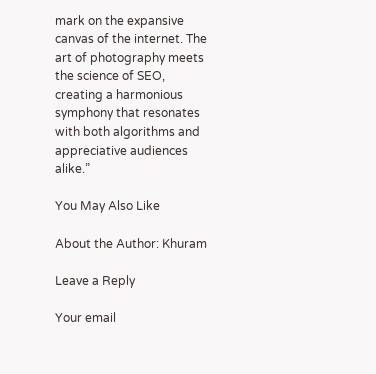mark on the expansive canvas of the internet. The art of photography meets the science of SEO, creating a harmonious symphony that resonates with both algorithms and appreciative audiences alike.”

You May Also Like

About the Author: Khuram

Leave a Reply

Your email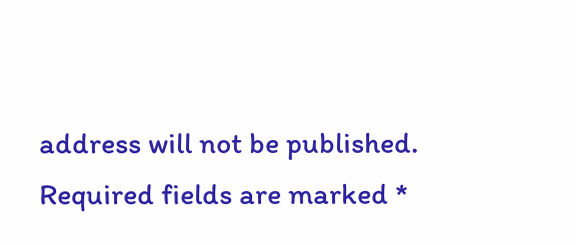address will not be published. Required fields are marked *